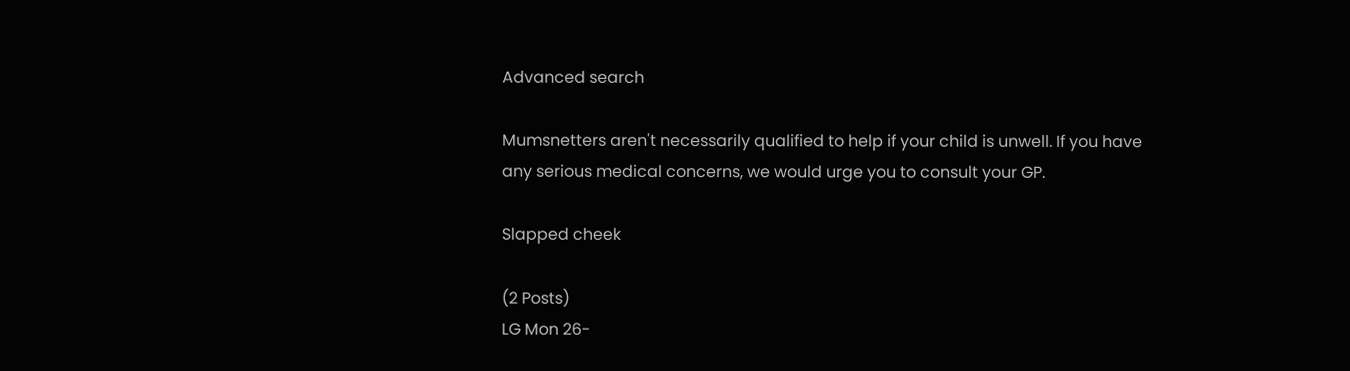Advanced search

Mumsnetters aren't necessarily qualified to help if your child is unwell. If you have any serious medical concerns, we would urge you to consult your GP.

Slapped cheek

(2 Posts)
LG Mon 26-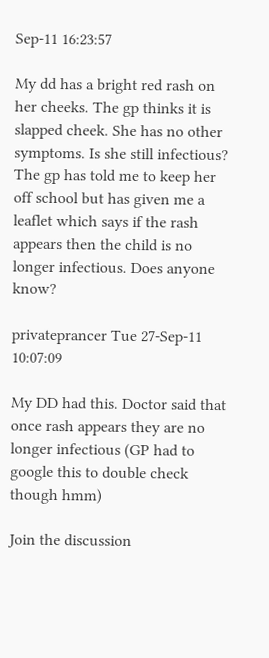Sep-11 16:23:57

My dd has a bright red rash on her cheeks. The gp thinks it is slapped cheek. She has no other symptoms. Is she still infectious? The gp has told me to keep her off school but has given me a leaflet which says if the rash appears then the child is no longer infectious. Does anyone know?

privateprancer Tue 27-Sep-11 10:07:09

My DD had this. Doctor said that once rash appears they are no longer infectious (GP had to google this to double check though hmm)

Join the discussion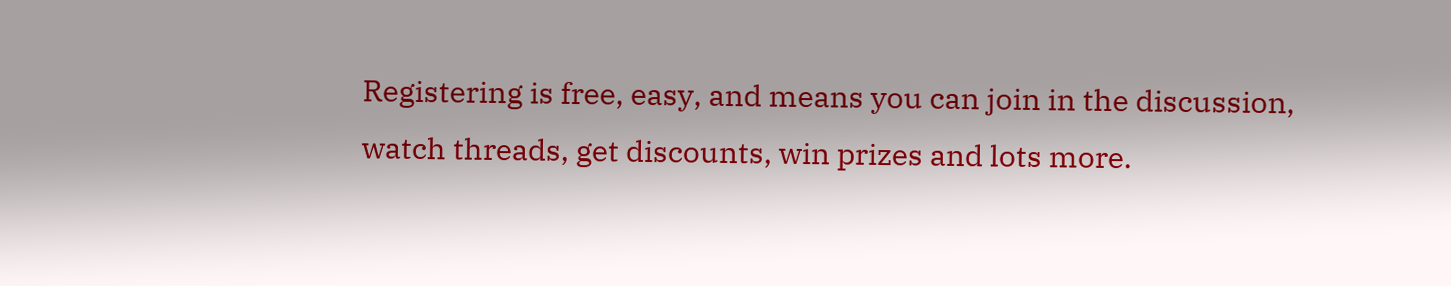Registering is free, easy, and means you can join in the discussion, watch threads, get discounts, win prizes and lots more.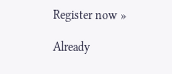Register now »

Already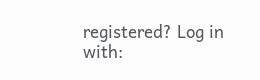registered? Log in with: